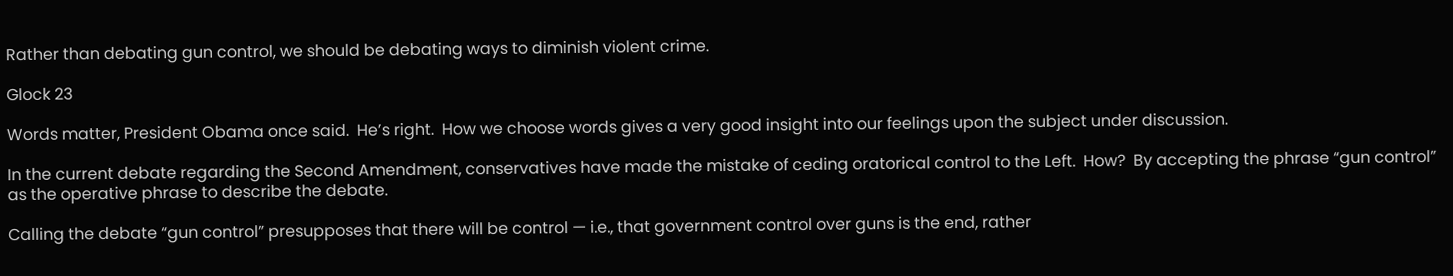Rather than debating gun control, we should be debating ways to diminish violent crime.

Glock 23

Words matter, President Obama once said.  He’s right.  How we choose words gives a very good insight into our feelings upon the subject under discussion.

In the current debate regarding the Second Amendment, conservatives have made the mistake of ceding oratorical control to the Left.  How?  By accepting the phrase “gun control” as the operative phrase to describe the debate.

Calling the debate “gun control” presupposes that there will be control — i.e., that government control over guns is the end, rather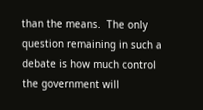than the means.  The only question remaining in such a debate is how much control the government will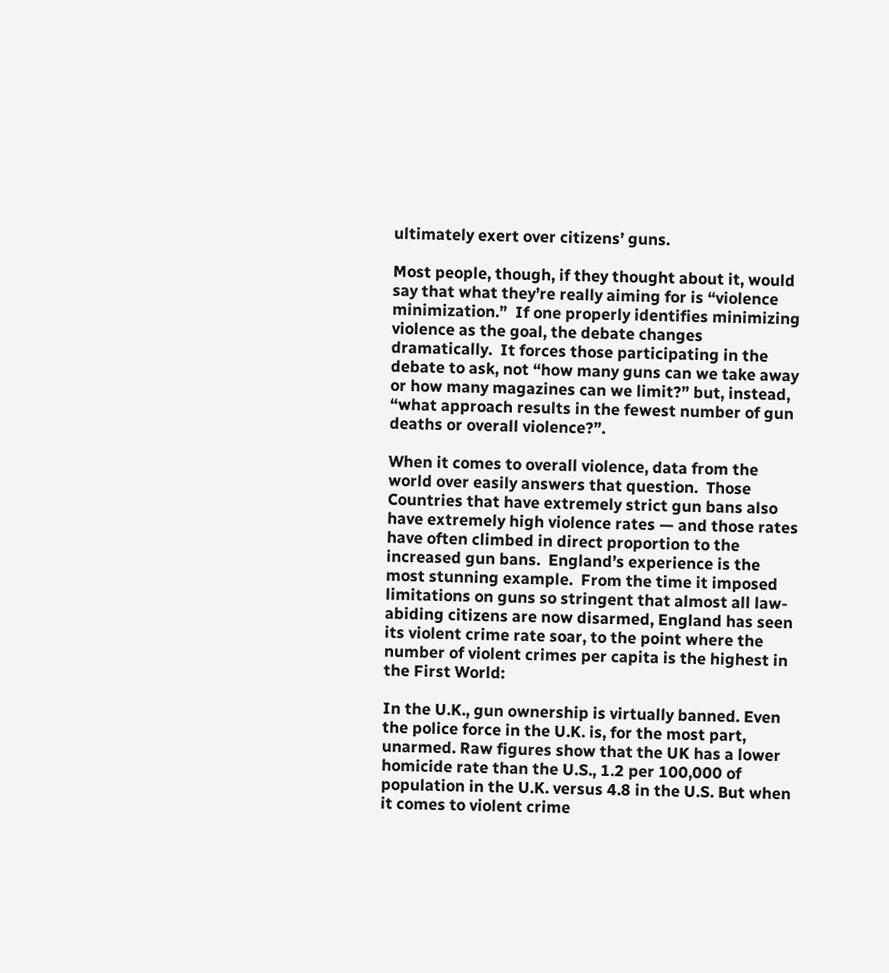ultimately exert over citizens’ guns.

Most people, though, if they thought about it, would say that what they’re really aiming for is “violence minimization.”  If one properly identifies minimizing violence as the goal, the debate changes dramatically.  It forces those participating in the debate to ask, not “how many guns can we take away or how many magazines can we limit?” but, instead, “what approach results in the fewest number of gun deaths or overall violence?”.

When it comes to overall violence, data from the world over easily answers that question.  Those Countries that have extremely strict gun bans also have extremely high violence rates — and those rates have often climbed in direct proportion to the increased gun bans.  England’s experience is the most stunning example.  From the time it imposed limitations on guns so stringent that almost all law-abiding citizens are now disarmed, England has seen its violent crime rate soar, to the point where the number of violent crimes per capita is the highest in the First World:

In the U.K., gun ownership is virtually banned. Even the police force in the U.K. is, for the most part, unarmed. Raw figures show that the UK has a lower homicide rate than the U.S., 1.2 per 100,000 of population in the U.K. versus 4.8 in the U.S. But when it comes to violent crime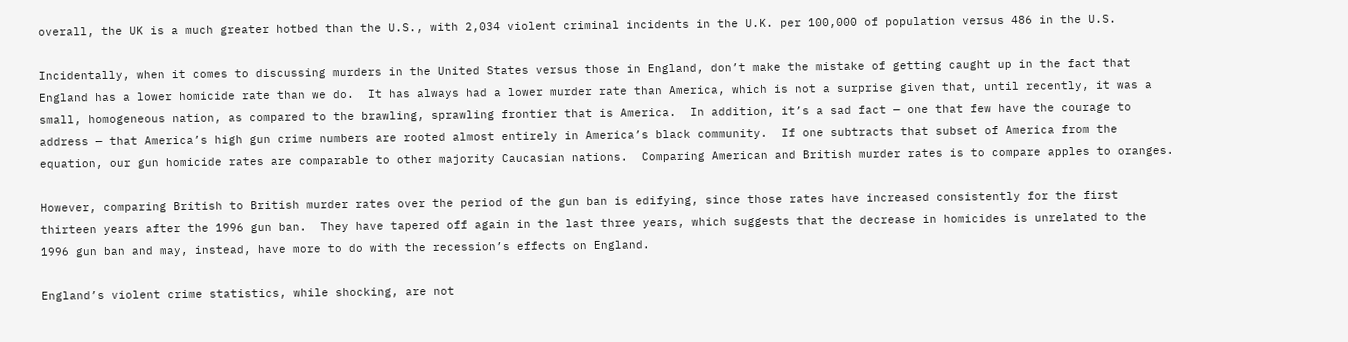overall, the UK is a much greater hotbed than the U.S., with 2,034 violent criminal incidents in the U.K. per 100,000 of population versus 486 in the U.S.

Incidentally, when it comes to discussing murders in the United States versus those in England, don’t make the mistake of getting caught up in the fact that England has a lower homicide rate than we do.  It has always had a lower murder rate than America, which is not a surprise given that, until recently, it was a small, homogeneous nation, as compared to the brawling, sprawling frontier that is America.  In addition, it’s a sad fact — one that few have the courage to address — that America’s high gun crime numbers are rooted almost entirely in America’s black community.  If one subtracts that subset of America from the equation, our gun homicide rates are comparable to other majority Caucasian nations.  Comparing American and British murder rates is to compare apples to oranges.

However, comparing British to British murder rates over the period of the gun ban is edifying, since those rates have increased consistently for the first thirteen years after the 1996 gun ban.  They have tapered off again in the last three years, which suggests that the decrease in homicides is unrelated to the 1996 gun ban and may, instead, have more to do with the recession’s effects on England.

England’s violent crime statistics, while shocking, are not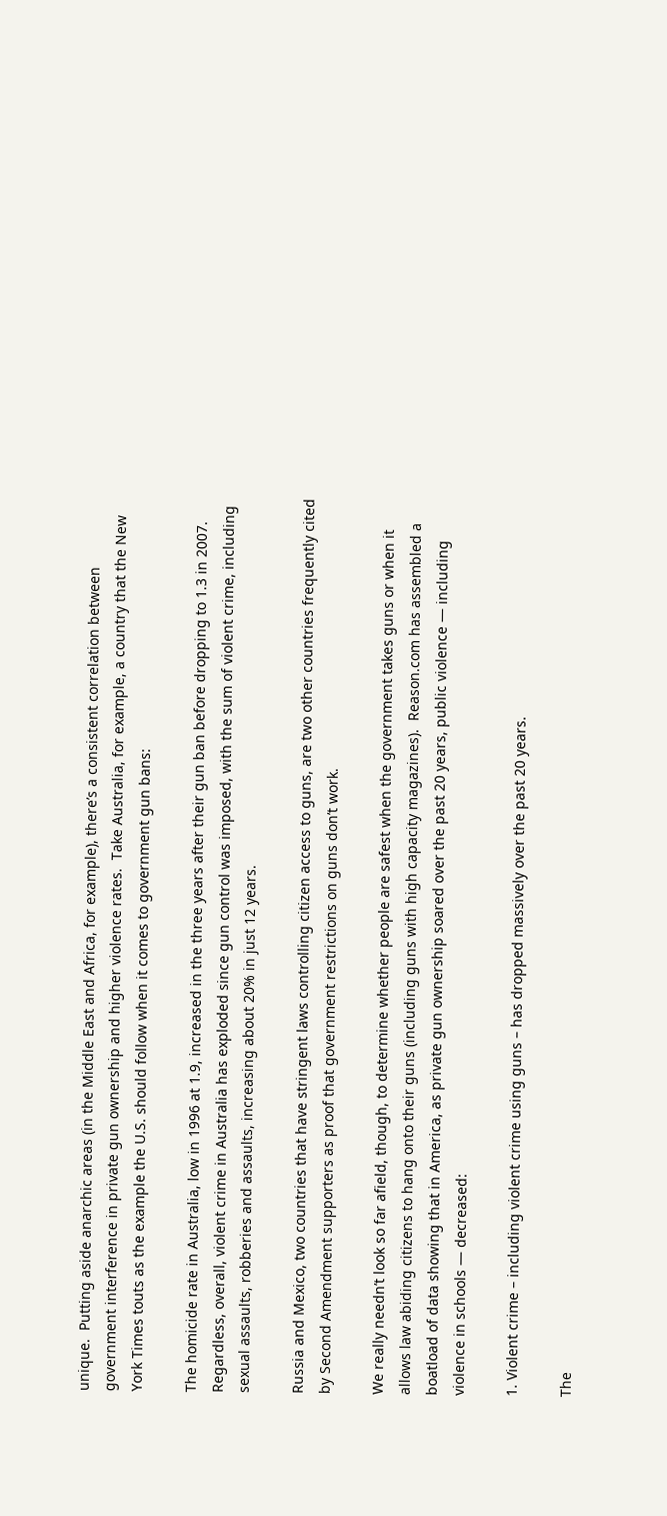unique.  Putting aside anarchic areas (in the Middle East and Africa, for example), there’s a consistent correlation between government interference in private gun ownership and higher violence rates.  Take Australia, for example, a country that the New York Times touts as the example the U.S. should follow when it comes to government gun bans:

The homicide rate in Australia, low in 1996 at 1.9, increased in the three years after their gun ban before dropping to 1.3 in 2007. Regardless, overall, violent crime in Australia has exploded since gun control was imposed, with the sum of violent crime, including sexual assaults, robberies and assaults, increasing about 20% in just 12 years.

Russia and Mexico, two countries that have stringent laws controlling citizen access to guns, are two other countries frequently cited by Second Amendment supporters as proof that government restrictions on guns don’t work.

We really needn’t look so far afield, though, to determine whether people are safest when the government takes guns or when it allows law abiding citizens to hang onto their guns (including guns with high capacity magazines).  Reason.com has assembled a boatload of data showing that in America, as private gun ownership soared over the past 20 years, public violence — including violence in schools — decreased:

1. Violent crime – including violent crime using guns – has dropped massively over the past 20 years.

The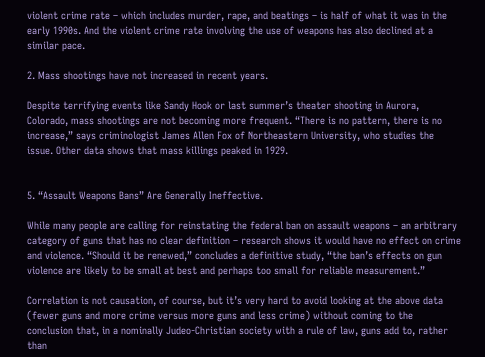violent crime rate – which includes murder, rape, and beatings – is half of what it was in the early 1990s. And the violent crime rate involving the use of weapons has also declined at a similar pace.

2. Mass shootings have not increased in recent years.

Despite terrifying events like Sandy Hook or last summer’s theater shooting in Aurora, Colorado, mass shootings are not becoming more frequent. “There is no pattern, there is no increase,” says criminologist James Allen Fox of Northeastern University, who studies the issue. Other data shows that mass killings peaked in 1929.


5. “Assault Weapons Bans” Are Generally Ineffective.

While many people are calling for reinstating the federal ban on assault weapons – an arbitrary category of guns that has no clear definition – research shows it would have no effect on crime and violence. “Should it be renewed,” concludes a definitive study, “the ban’s effects on gun violence are likely to be small at best and perhaps too small for reliable measurement.”

Correlation is not causation, of course, but it’s very hard to avoid looking at the above data (fewer guns and more crime versus more guns and less crime) without coming to the conclusion that, in a nominally Judeo-Christian society with a rule of law, guns add to, rather than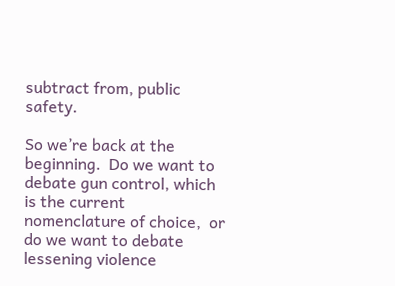subtract from, public safety.

So we’re back at the beginning.  Do we want to debate gun control, which is the current nomenclature of choice,  or do we want to debate lessening violence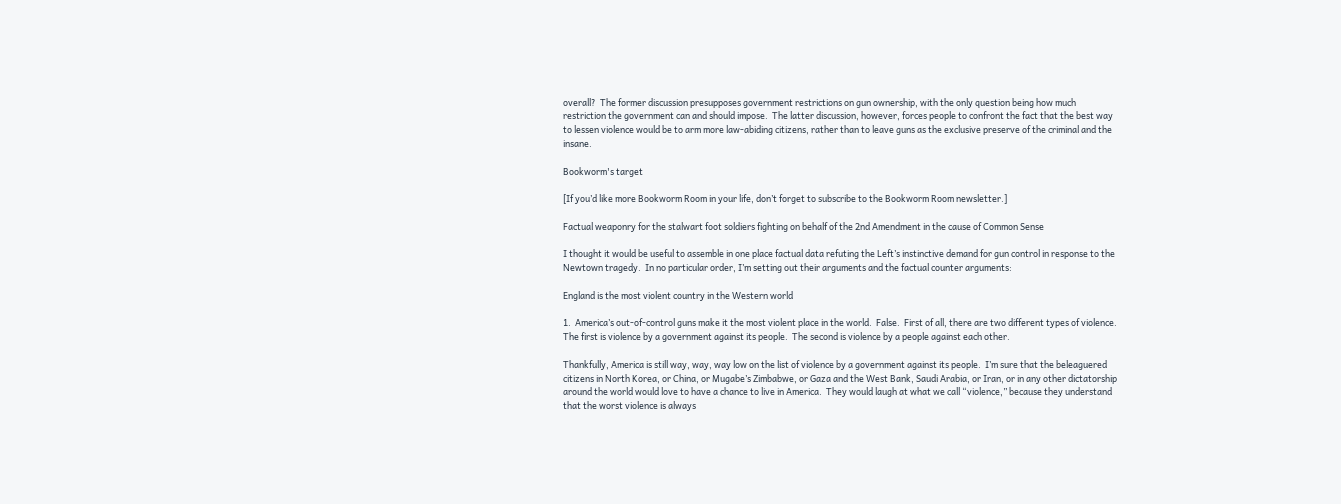overall?  The former discussion presupposes government restrictions on gun ownership, with the only question being how much restriction the government can and should impose.  The latter discussion, however, forces people to confront the fact that the best way to lessen violence would be to arm more law-abiding citizens, rather than to leave guns as the exclusive preserve of the criminal and the insane.

Bookworm's target

[If you’d like more Bookworm Room in your life, don’t forget to subscribe to the Bookworm Room newsletter.]

Factual weaponry for the stalwart foot soldiers fighting on behalf of the 2nd Amendment in the cause of Common Sense

I thought it would be useful to assemble in one place factual data refuting the Left’s instinctive demand for gun control in response to the Newtown tragedy.  In no particular order, I’m setting out their arguments and the factual counter arguments:

England is the most violent country in the Western world

1.  America’s out-of-control guns make it the most violent place in the world.  False.  First of all, there are two different types of violence.  The first is violence by a government against its people.  The second is violence by a people against each other.

Thankfully, America is still way, way, way low on the list of violence by a government against its people.  I’m sure that the beleaguered citizens in North Korea, or China, or Mugabe’s Zimbabwe, or Gaza and the West Bank, Saudi Arabia, or Iran, or in any other dictatorship around the world would love to have a chance to live in America.  They would laugh at what we call “violence,” because they understand that the worst violence is always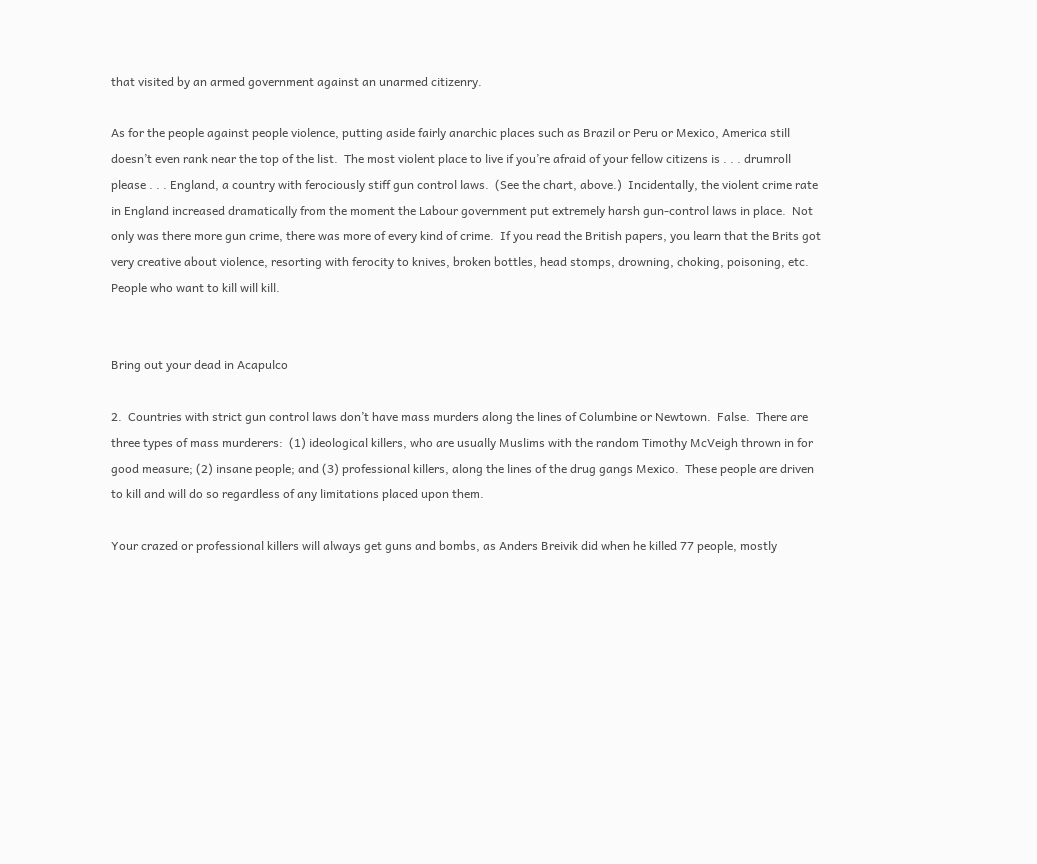that visited by an armed government against an unarmed citizenry.

As for the people against people violence, putting aside fairly anarchic places such as Brazil or Peru or Mexico, America still doesn’t even rank near the top of the list.  The most violent place to live if you’re afraid of your fellow citizens is . . . drumroll please . . . England, a country with ferociously stiff gun control laws.  (See the chart, above.)  Incidentally, the violent crime rate in England increased dramatically from the moment the Labour government put extremely harsh gun-control laws in place.  Not only was there more gun crime, there was more of every kind of crime.  If you read the British papers, you learn that the Brits got very creative about violence, resorting with ferocity to knives, broken bottles, head stomps, drowning, choking, poisoning, etc.  People who want to kill will kill.


Bring out your dead in Acapulco

2.  Countries with strict gun control laws don’t have mass murders along the lines of Columbine or Newtown.  False.  There are three types of mass murderers:  (1) ideological killers, who are usually Muslims with the random Timothy McVeigh thrown in for good measure; (2) insane people; and (3) professional killers, along the lines of the drug gangs Mexico.  These people are driven to kill and will do so regardless of any limitations placed upon them.

Your crazed or professional killers will always get guns and bombs, as Anders Breivik did when he killed 77 people, mostly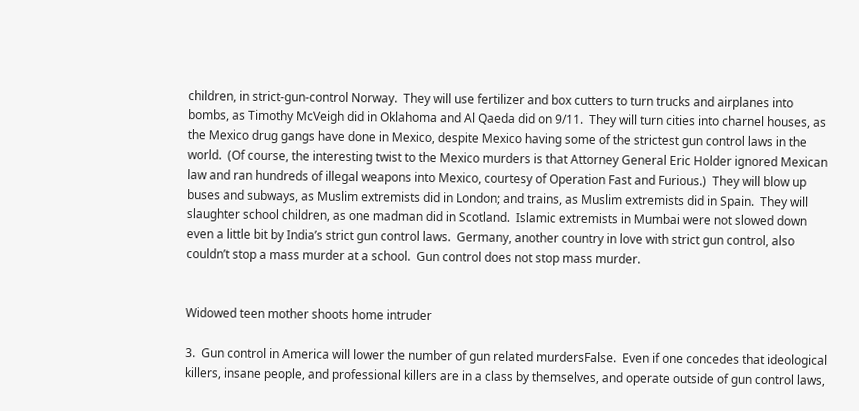children, in strict-gun-control Norway.  They will use fertilizer and box cutters to turn trucks and airplanes into bombs, as Timothy McVeigh did in Oklahoma and Al Qaeda did on 9/11.  They will turn cities into charnel houses, as the Mexico drug gangs have done in Mexico, despite Mexico having some of the strictest gun control laws in the world.  (Of course, the interesting twist to the Mexico murders is that Attorney General Eric Holder ignored Mexican law and ran hundreds of illegal weapons into Mexico, courtesy of Operation Fast and Furious.)  They will blow up buses and subways, as Muslim extremists did in London; and trains, as Muslim extremists did in Spain.  They will slaughter school children, as one madman did in Scotland.  Islamic extremists in Mumbai were not slowed down even a little bit by India’s strict gun control laws.  Germany, another country in love with strict gun control, also couldn’t stop a mass murder at a school.  Gun control does not stop mass murder.


Widowed teen mother shoots home intruder

3.  Gun control in America will lower the number of gun related murdersFalse.  Even if one concedes that ideological killers, insane people, and professional killers are in a class by themselves, and operate outside of gun control laws,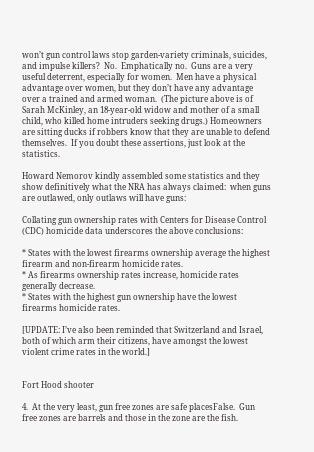won’t gun control laws stop garden-variety criminals, suicides, and impulse killers?  No.  Emphatically no.  Guns are a very useful deterrent, especially for women.  Men have a physical advantage over women, but they don’t have any advantage over a trained and armed woman.  (The picture above is of Sarah McKinley, an 18-year-old widow and mother of a small child, who killed home intruders seeking drugs.) Homeowners are sitting ducks if robbers know that they are unable to defend themselves.  If you doubt these assertions, just look at the statistics.

Howard Nemorov kindly assembled some statistics and they show definitively what the NRA has always claimed:  when guns are outlawed, only outlaws will have guns:

Collating gun ownership rates with Centers for Disease Control (CDC) homicide data underscores the above conclusions:

* States with the lowest firearms ownership average the highest firearm and non-firearm homicide rates.
* As firearms ownership rates increase, homicide rates generally decrease.
* States with the highest gun ownership have the lowest firearms homicide rates.

[UPDATE: I’ve also been reminded that Switzerland and Israel, both of which arm their citizens, have amongst the lowest violent crime rates in the world.]


Fort Hood shooter

4.  At the very least, gun free zones are safe placesFalse.  Gun free zones are barrels and those in the zone are the fish.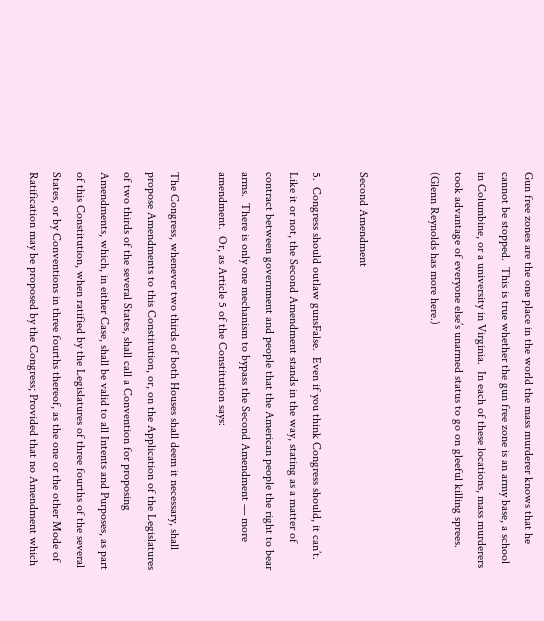Gun free zones are the one place in the world the mass murderer knows that he cannot be stopped.  This is true whether the gun free zone is an army base, a school in Columbine, or a university in Virginia.  In each of these locations, mass murderers took advantage of everyone else’s unarmed status to go on gleeful killing sprees.  (Glenn Reynolds has more here.)


Second Amendment

5.  Congress should outlaw gunsFalse.  Even if you think Congress should, it can’t.  Like it or not, the Second Amendment stands in the way, stating as a matter of contract between government and people that the American people the right to bear arms.  There is only one mechanism to bypass the Second Amendment — more amendment.  Or, as Article 5 of the Constitution says:

The Congress, whenever two thirds of both Houses shall deem it necessary, shall propose Amendments to this Constitution, or, on the Application of the Legislatures of two thirds of the several States, shall call a Convention for proposing Amendments, which, in either Case, shall be valid to all Intents and Purposes, as part of this Constitution, when ratified by the Legislatures of three fourths of the several States, or by Conventions in three fourths thereof, as the one or the other Mode of Ratification may be proposed by the Congress; Provided that no Amendment which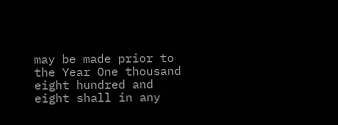may be made prior to the Year One thousand eight hundred and eight shall in any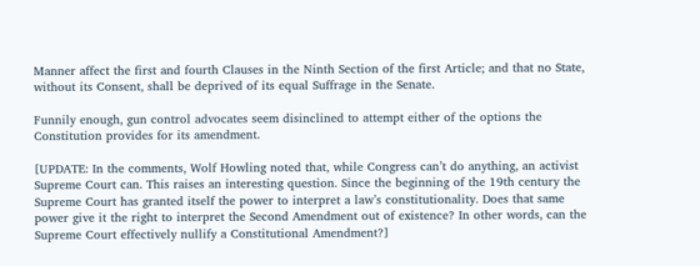Manner affect the first and fourth Clauses in the Ninth Section of the first Article; and that no State, without its Consent, shall be deprived of its equal Suffrage in the Senate.

Funnily enough, gun control advocates seem disinclined to attempt either of the options the Constitution provides for its amendment.

[UPDATE: In the comments, Wolf Howling noted that, while Congress can’t do anything, an activist Supreme Court can. This raises an interesting question. Since the beginning of the 19th century the Supreme Court has granted itself the power to interpret a law’s constitutionality. Does that same power give it the right to interpret the Second Amendment out of existence? In other words, can the Supreme Court effectively nullify a Constitutional Amendment?]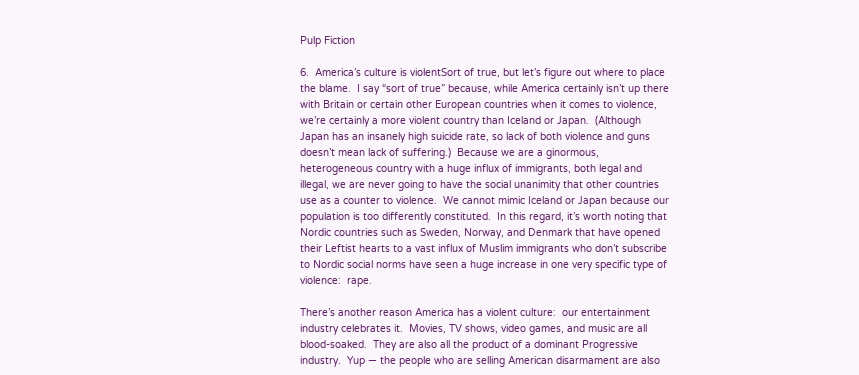Pulp Fiction

6.  America’s culture is violentSort of true, but let’s figure out where to place the blame.  I say “sort of true” because, while America certainly isn’t up there with Britain or certain other European countries when it comes to violence, we’re certainly a more violent country than Iceland or Japan.  (Although Japan has an insanely high suicide rate, so lack of both violence and guns doesn’t mean lack of suffering.)  Because we are a ginormous, heterogeneous country with a huge influx of immigrants, both legal and illegal, we are never going to have the social unanimity that other countries use as a counter to violence.  We cannot mimic Iceland or Japan because our population is too differently constituted.  In this regard, it’s worth noting that Nordic countries such as Sweden, Norway, and Denmark that have opened their Leftist hearts to a vast influx of Muslim immigrants who don’t subscribe to Nordic social norms have seen a huge increase in one very specific type of violence:  rape.

There’s another reason America has a violent culture:  our entertainment industry celebrates it.  Movies, TV shows, video games, and music are all blood-soaked.  They are also all the product of a dominant Progressive industry.  Yup — the people who are selling American disarmament are also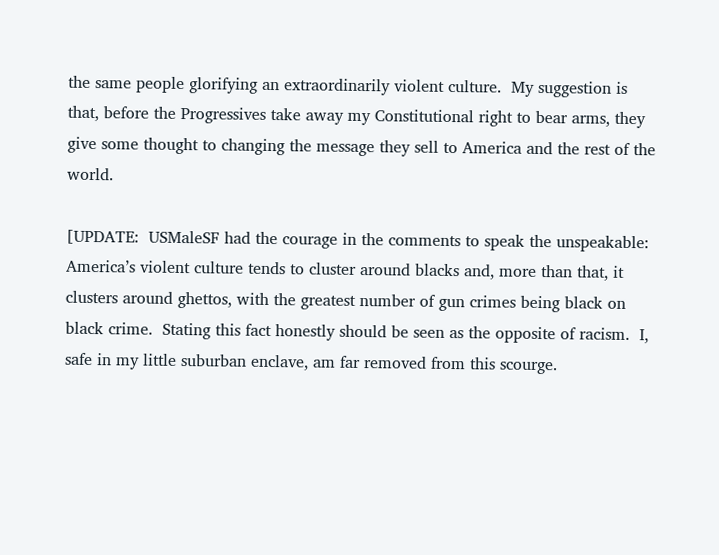the same people glorifying an extraordinarily violent culture.  My suggestion is that, before the Progressives take away my Constitutional right to bear arms, they give some thought to changing the message they sell to America and the rest of the world.

[UPDATE:  USMaleSF had the courage in the comments to speak the unspeakable:  America’s violent culture tends to cluster around blacks and, more than that, it clusters around ghettos, with the greatest number of gun crimes being black on black crime.  Stating this fact honestly should be seen as the opposite of racism.  I, safe in my little suburban enclave, am far removed from this scourge.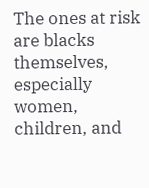The ones at risk are blacks themselves, especially women, children, and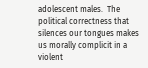adolescent males.  The political correctness that silences our tongues makes us morally complicit in a violent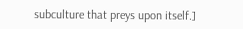subculture that preys upon itself.]